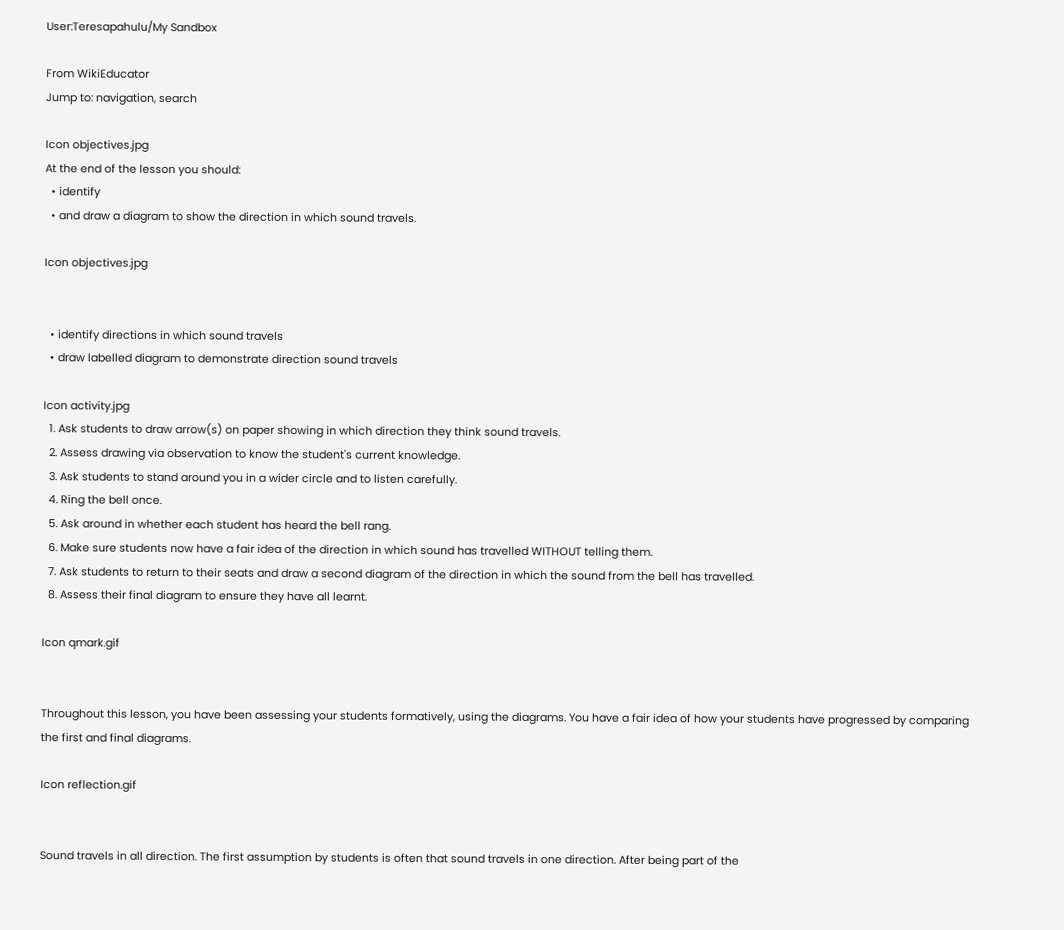User:Teresapahulu/My Sandbox

From WikiEducator
Jump to: navigation, search

Icon objectives.jpg
At the end of the lesson you should:
  • identify
  • and draw a diagram to show the direction in which sound travels.

Icon objectives.jpg


  • identify directions in which sound travels
  • draw labelled diagram to demonstrate direction sound travels

Icon activity.jpg
  1. Ask students to draw arrow(s) on paper showing in which direction they think sound travels.
  2. Assess drawing via observation to know the student's current knowledge.
  3. Ask students to stand around you in a wider circle and to listen carefully.
  4. Ring the bell once.
  5. Ask around in whether each student has heard the bell rang.
  6. Make sure students now have a fair idea of the direction in which sound has travelled WITHOUT telling them.
  7. Ask students to return to their seats and draw a second diagram of the direction in which the sound from the bell has travelled.
  8. Assess their final diagram to ensure they have all learnt.

Icon qmark.gif


Throughout this lesson, you have been assessing your students formatively, using the diagrams. You have a fair idea of how your students have progressed by comparing the first and final diagrams.

Icon reflection.gif


Sound travels in all direction. The first assumption by students is often that sound travels in one direction. After being part of the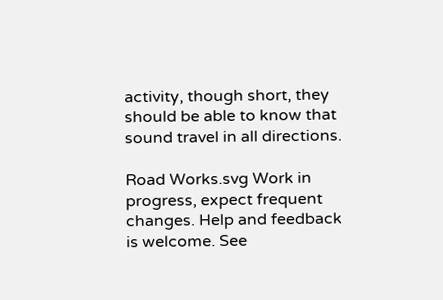activity, though short, they should be able to know that sound travel in all directions.

Road Works.svg Work in progress, expect frequent changes. Help and feedback is welcome. See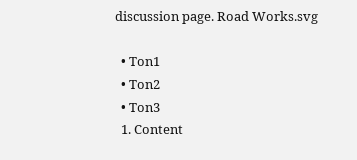discussion page. Road Works.svg

  • Ton1
  • Ton2
  • Ton3
  1. Content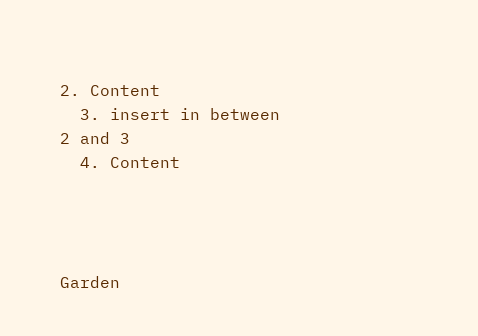2. Content
  3. insert in between 2 and 3
  4. Content




Garden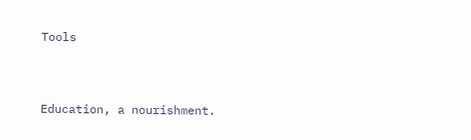Tools


Education, a nourishment.